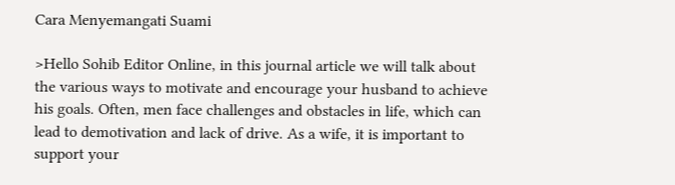Cara Menyemangati Suami

>Hello Sohib Editor Online, in this journal article we will talk about the various ways to motivate and encourage your husband to achieve his goals. Often, men face challenges and obstacles in life, which can lead to demotivation and lack of drive. As a wife, it is important to support your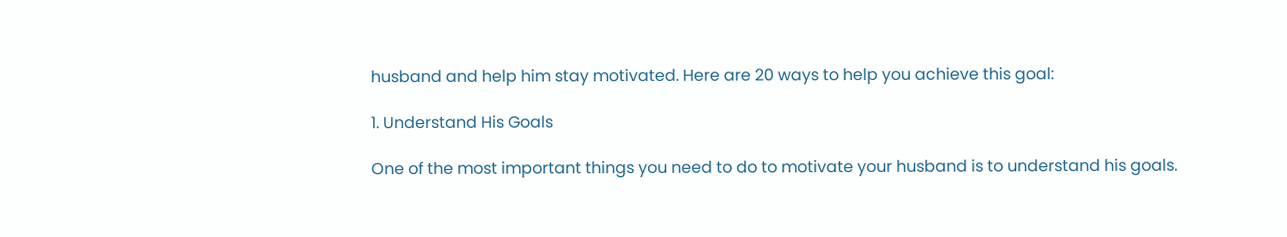husband and help him stay motivated. Here are 20 ways to help you achieve this goal:

1. Understand His Goals

One of the most important things you need to do to motivate your husband is to understand his goals.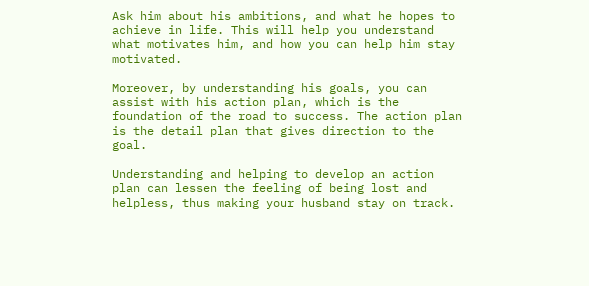Ask him about his ambitions, and what he hopes to achieve in life. This will help you understand what motivates him, and how you can help him stay motivated.

Moreover, by understanding his goals, you can assist with his action plan, which is the foundation of the road to success. The action plan is the detail plan that gives direction to the goal.

Understanding and helping to develop an action plan can lessen the feeling of being lost and helpless, thus making your husband stay on track.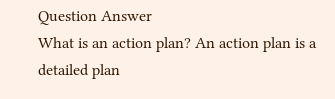Question Answer
What is an action plan? An action plan is a detailed plan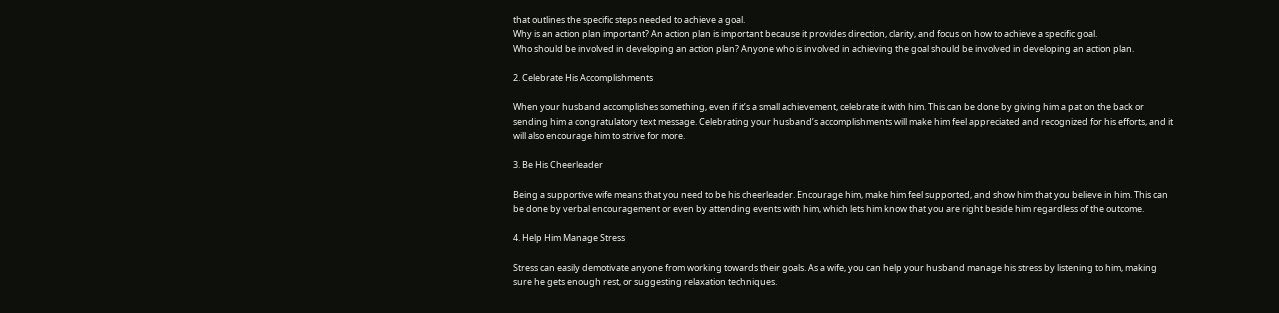that outlines the specific steps needed to achieve a goal.
Why is an action plan important? An action plan is important because it provides direction, clarity, and focus on how to achieve a specific goal.
Who should be involved in developing an action plan? Anyone who is involved in achieving the goal should be involved in developing an action plan.

2. Celebrate His Accomplishments

When your husband accomplishes something, even if it’s a small achievement, celebrate it with him. This can be done by giving him a pat on the back or sending him a congratulatory text message. Celebrating your husband’s accomplishments will make him feel appreciated and recognized for his efforts, and it will also encourage him to strive for more.

3. Be His Cheerleader

Being a supportive wife means that you need to be his cheerleader. Encourage him, make him feel supported, and show him that you believe in him. This can be done by verbal encouragement or even by attending events with him, which lets him know that you are right beside him regardless of the outcome.

4. Help Him Manage Stress

Stress can easily demotivate anyone from working towards their goals. As a wife, you can help your husband manage his stress by listening to him, making sure he gets enough rest, or suggesting relaxation techniques.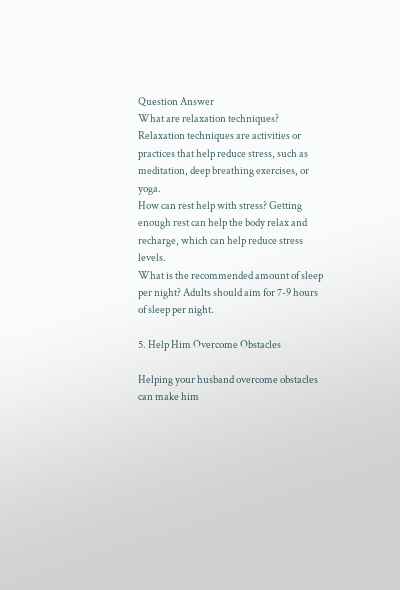Question Answer
What are relaxation techniques? Relaxation techniques are activities or practices that help reduce stress, such as meditation, deep breathing exercises, or yoga.
How can rest help with stress? Getting enough rest can help the body relax and recharge, which can help reduce stress levels.
What is the recommended amount of sleep per night? Adults should aim for 7-9 hours of sleep per night.

5. Help Him Overcome Obstacles

Helping your husband overcome obstacles can make him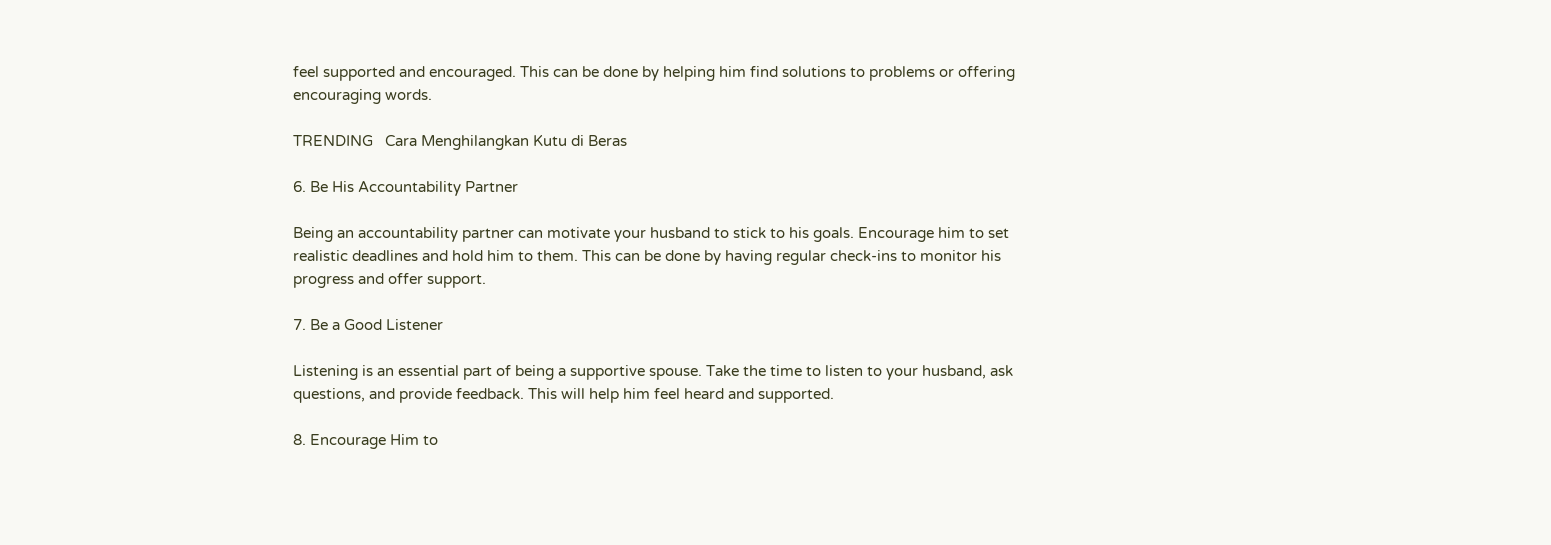feel supported and encouraged. This can be done by helping him find solutions to problems or offering encouraging words.

TRENDING   Cara Menghilangkan Kutu di Beras

6. Be His Accountability Partner

Being an accountability partner can motivate your husband to stick to his goals. Encourage him to set realistic deadlines and hold him to them. This can be done by having regular check-ins to monitor his progress and offer support.

7. Be a Good Listener

Listening is an essential part of being a supportive spouse. Take the time to listen to your husband, ask questions, and provide feedback. This will help him feel heard and supported.

8. Encourage Him to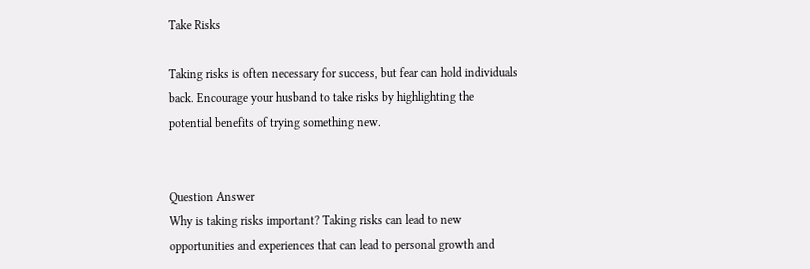Take Risks

Taking risks is often necessary for success, but fear can hold individuals back. Encourage your husband to take risks by highlighting the potential benefits of trying something new.


Question Answer
Why is taking risks important? Taking risks can lead to new opportunities and experiences that can lead to personal growth and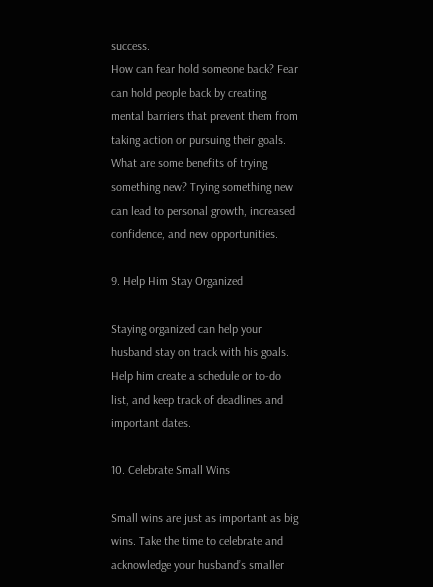success.
How can fear hold someone back? Fear can hold people back by creating mental barriers that prevent them from taking action or pursuing their goals.
What are some benefits of trying something new? Trying something new can lead to personal growth, increased confidence, and new opportunities.

9. Help Him Stay Organized

Staying organized can help your husband stay on track with his goals. Help him create a schedule or to-do list, and keep track of deadlines and important dates.

10. Celebrate Small Wins

Small wins are just as important as big wins. Take the time to celebrate and acknowledge your husband’s smaller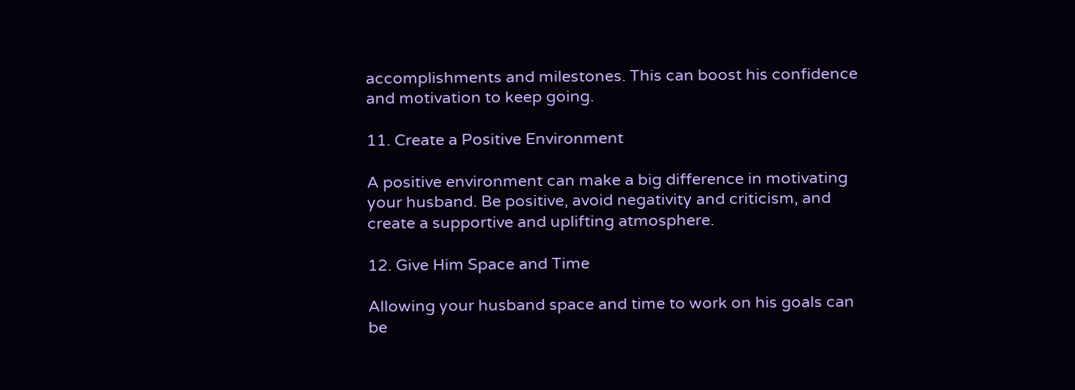accomplishments and milestones. This can boost his confidence and motivation to keep going.

11. Create a Positive Environment

A positive environment can make a big difference in motivating your husband. Be positive, avoid negativity and criticism, and create a supportive and uplifting atmosphere.

12. Give Him Space and Time

Allowing your husband space and time to work on his goals can be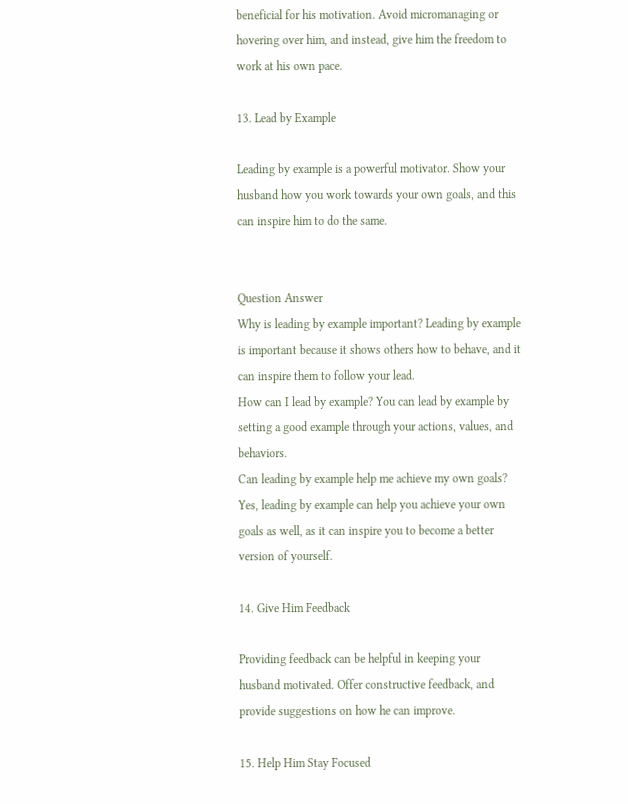beneficial for his motivation. Avoid micromanaging or hovering over him, and instead, give him the freedom to work at his own pace.

13. Lead by Example

Leading by example is a powerful motivator. Show your husband how you work towards your own goals, and this can inspire him to do the same.


Question Answer
Why is leading by example important? Leading by example is important because it shows others how to behave, and it can inspire them to follow your lead.
How can I lead by example? You can lead by example by setting a good example through your actions, values, and behaviors.
Can leading by example help me achieve my own goals? Yes, leading by example can help you achieve your own goals as well, as it can inspire you to become a better version of yourself.

14. Give Him Feedback

Providing feedback can be helpful in keeping your husband motivated. Offer constructive feedback, and provide suggestions on how he can improve.

15. Help Him Stay Focused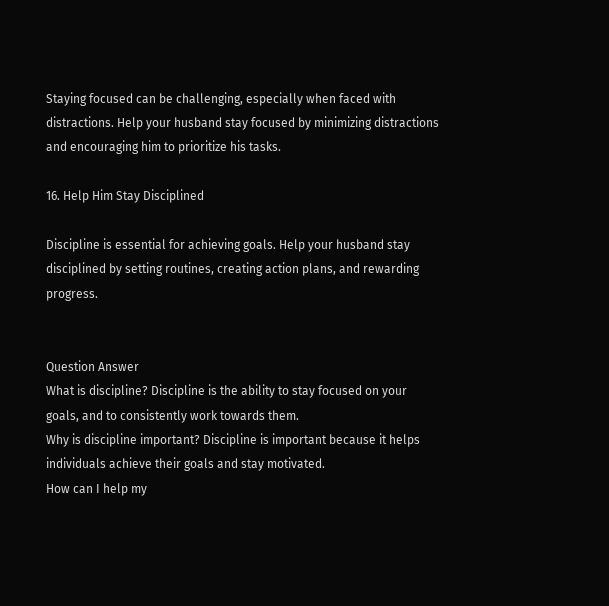Staying focused can be challenging, especially when faced with distractions. Help your husband stay focused by minimizing distractions and encouraging him to prioritize his tasks.

16. Help Him Stay Disciplined

Discipline is essential for achieving goals. Help your husband stay disciplined by setting routines, creating action plans, and rewarding progress.


Question Answer
What is discipline? Discipline is the ability to stay focused on your goals, and to consistently work towards them.
Why is discipline important? Discipline is important because it helps individuals achieve their goals and stay motivated.
How can I help my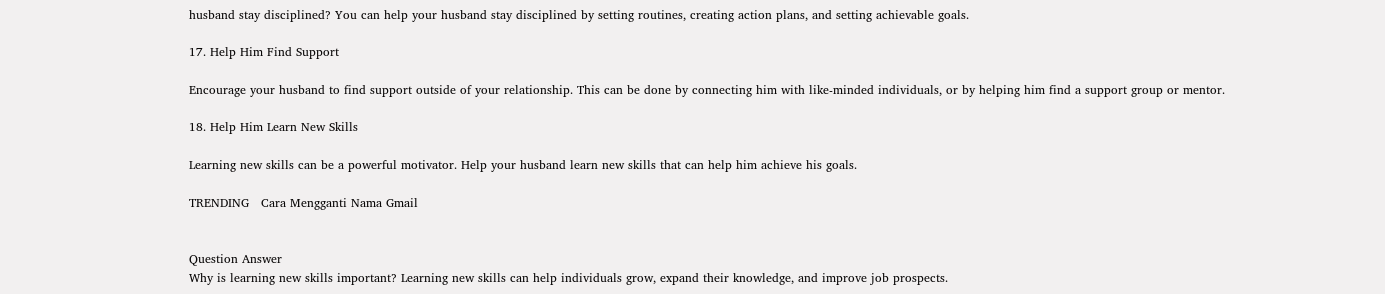husband stay disciplined? You can help your husband stay disciplined by setting routines, creating action plans, and setting achievable goals.

17. Help Him Find Support

Encourage your husband to find support outside of your relationship. This can be done by connecting him with like-minded individuals, or by helping him find a support group or mentor.

18. Help Him Learn New Skills

Learning new skills can be a powerful motivator. Help your husband learn new skills that can help him achieve his goals.

TRENDING   Cara Mengganti Nama Gmail


Question Answer
Why is learning new skills important? Learning new skills can help individuals grow, expand their knowledge, and improve job prospects.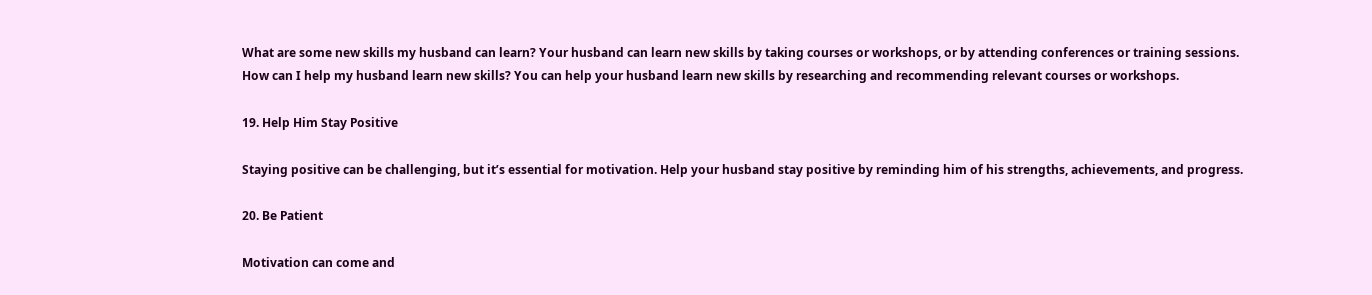What are some new skills my husband can learn? Your husband can learn new skills by taking courses or workshops, or by attending conferences or training sessions.
How can I help my husband learn new skills? You can help your husband learn new skills by researching and recommending relevant courses or workshops.

19. Help Him Stay Positive

Staying positive can be challenging, but it’s essential for motivation. Help your husband stay positive by reminding him of his strengths, achievements, and progress.

20. Be Patient

Motivation can come and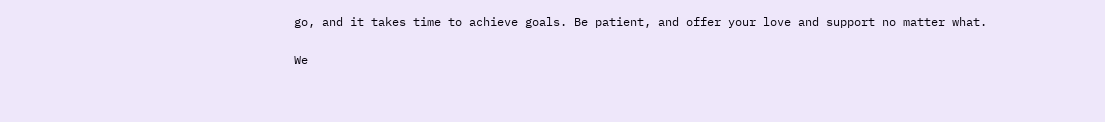go, and it takes time to achieve goals. Be patient, and offer your love and support no matter what.

We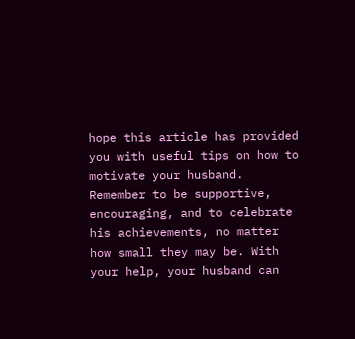hope this article has provided you with useful tips on how to motivate your husband. Remember to be supportive, encouraging, and to celebrate his achievements, no matter how small they may be. With your help, your husband can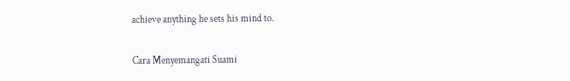achieve anything he sets his mind to.

Cara Menyemangati Suami